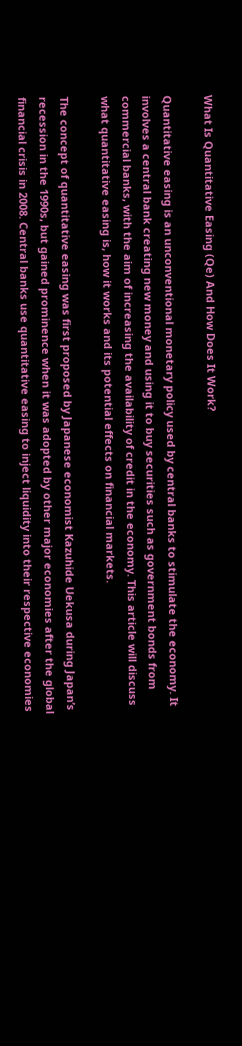What Is Quantitative Easing (Qe) And How Does It Work?

Quantitative easing is an unconventional monetary policy used by central banks to stimulate the economy. It involves a central bank creating new money and using it to buy securities such as government bonds from commercial banks, with the aim of increasing the availability of credit in the economy. This article will discuss what quantitative easing is, how it works and its potential effects on financial markets.

The concept of quantitative easing was first proposed by Japanese economist Kazuhide Uekusa during Japan’s recession in the 1990s, but gained prominence when it was adopted by other major economies after the global financial crisis in 2008. Central banks use quantitative easing to inject liquidity into their respective economies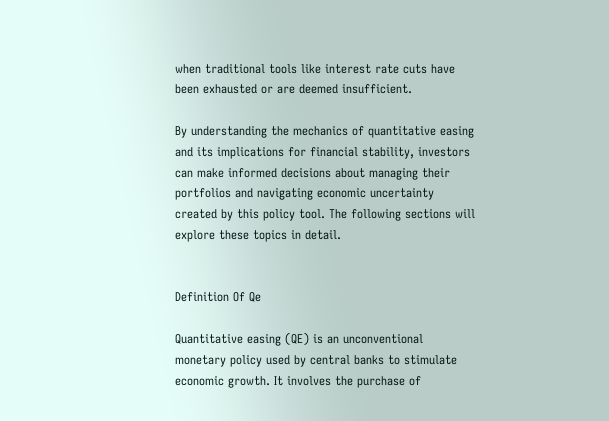when traditional tools like interest rate cuts have been exhausted or are deemed insufficient.

By understanding the mechanics of quantitative easing and its implications for financial stability, investors can make informed decisions about managing their portfolios and navigating economic uncertainty created by this policy tool. The following sections will explore these topics in detail.


Definition Of Qe

Quantitative easing (QE) is an unconventional monetary policy used by central banks to stimulate economic growth. It involves the purchase of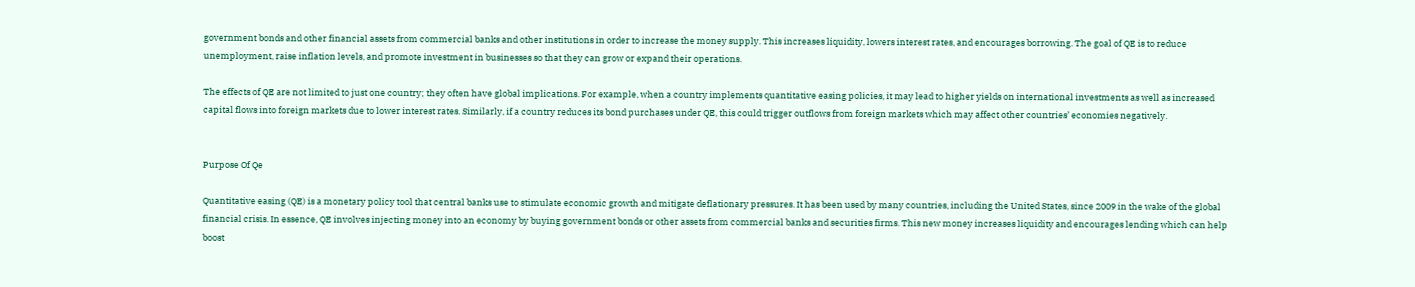government bonds and other financial assets from commercial banks and other institutions in order to increase the money supply. This increases liquidity, lowers interest rates, and encourages borrowing. The goal of QE is to reduce unemployment, raise inflation levels, and promote investment in businesses so that they can grow or expand their operations.

The effects of QE are not limited to just one country; they often have global implications. For example, when a country implements quantitative easing policies, it may lead to higher yields on international investments as well as increased capital flows into foreign markets due to lower interest rates. Similarly, if a country reduces its bond purchases under QE, this could trigger outflows from foreign markets which may affect other countries’ economies negatively.


Purpose Of Qe

Quantitative easing (QE) is a monetary policy tool that central banks use to stimulate economic growth and mitigate deflationary pressures. It has been used by many countries, including the United States, since 2009 in the wake of the global financial crisis. In essence, QE involves injecting money into an economy by buying government bonds or other assets from commercial banks and securities firms. This new money increases liquidity and encourages lending which can help boost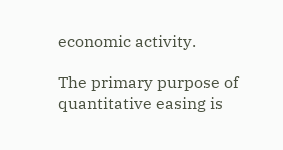economic activity.

The primary purpose of quantitative easing is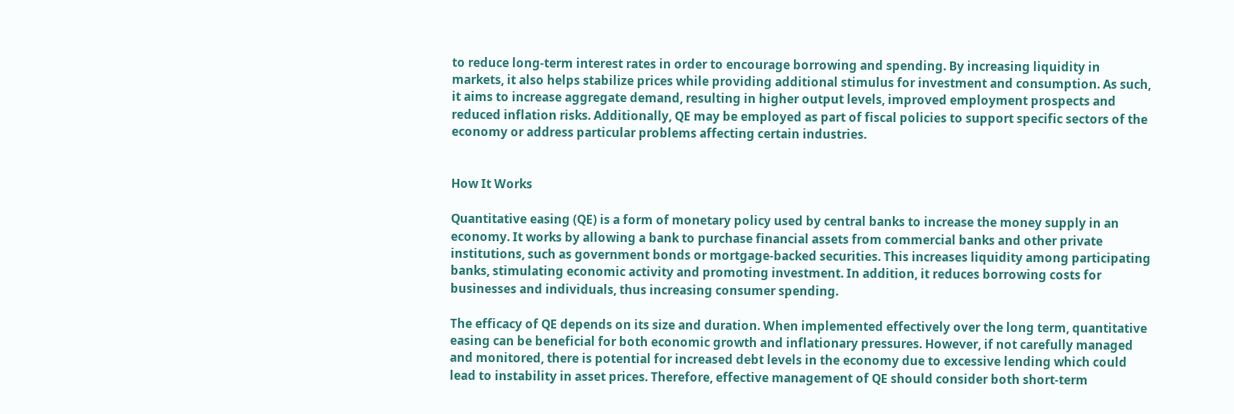to reduce long-term interest rates in order to encourage borrowing and spending. By increasing liquidity in markets, it also helps stabilize prices while providing additional stimulus for investment and consumption. As such, it aims to increase aggregate demand, resulting in higher output levels, improved employment prospects and reduced inflation risks. Additionally, QE may be employed as part of fiscal policies to support specific sectors of the economy or address particular problems affecting certain industries.


How It Works

Quantitative easing (QE) is a form of monetary policy used by central banks to increase the money supply in an economy. It works by allowing a bank to purchase financial assets from commercial banks and other private institutions, such as government bonds or mortgage-backed securities. This increases liquidity among participating banks, stimulating economic activity and promoting investment. In addition, it reduces borrowing costs for businesses and individuals, thus increasing consumer spending.

The efficacy of QE depends on its size and duration. When implemented effectively over the long term, quantitative easing can be beneficial for both economic growth and inflationary pressures. However, if not carefully managed and monitored, there is potential for increased debt levels in the economy due to excessive lending which could lead to instability in asset prices. Therefore, effective management of QE should consider both short-term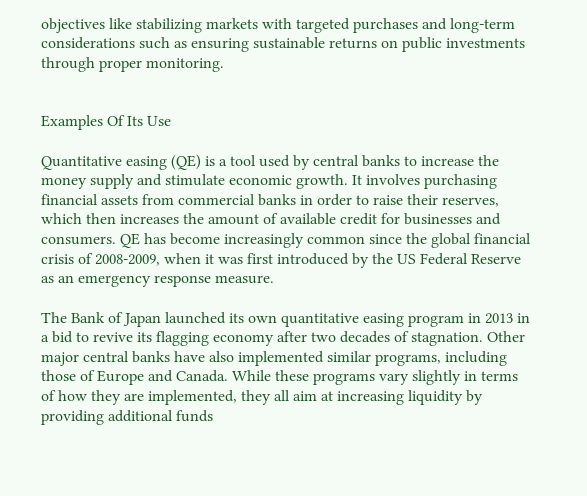objectives like stabilizing markets with targeted purchases and long-term considerations such as ensuring sustainable returns on public investments through proper monitoring.


Examples Of Its Use

Quantitative easing (QE) is a tool used by central banks to increase the money supply and stimulate economic growth. It involves purchasing financial assets from commercial banks in order to raise their reserves, which then increases the amount of available credit for businesses and consumers. QE has become increasingly common since the global financial crisis of 2008-2009, when it was first introduced by the US Federal Reserve as an emergency response measure.

The Bank of Japan launched its own quantitative easing program in 2013 in a bid to revive its flagging economy after two decades of stagnation. Other major central banks have also implemented similar programs, including those of Europe and Canada. While these programs vary slightly in terms of how they are implemented, they all aim at increasing liquidity by providing additional funds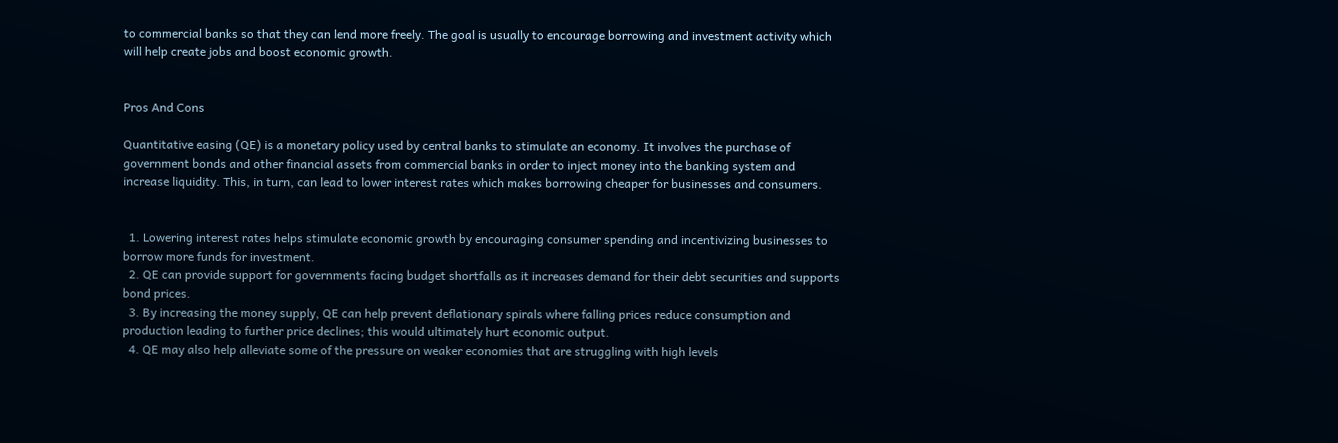to commercial banks so that they can lend more freely. The goal is usually to encourage borrowing and investment activity which will help create jobs and boost economic growth.


Pros And Cons

Quantitative easing (QE) is a monetary policy used by central banks to stimulate an economy. It involves the purchase of government bonds and other financial assets from commercial banks in order to inject money into the banking system and increase liquidity. This, in turn, can lead to lower interest rates which makes borrowing cheaper for businesses and consumers.


  1. Lowering interest rates helps stimulate economic growth by encouraging consumer spending and incentivizing businesses to borrow more funds for investment.
  2. QE can provide support for governments facing budget shortfalls as it increases demand for their debt securities and supports bond prices.
  3. By increasing the money supply, QE can help prevent deflationary spirals where falling prices reduce consumption and production leading to further price declines; this would ultimately hurt economic output.
  4. QE may also help alleviate some of the pressure on weaker economies that are struggling with high levels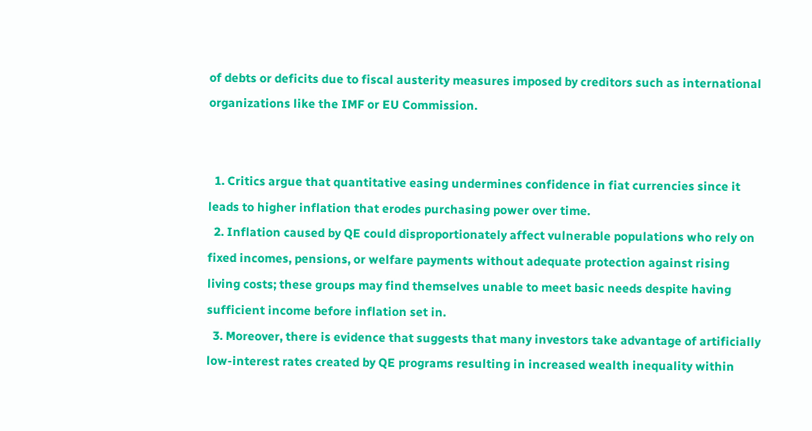of debts or deficits due to fiscal austerity measures imposed by creditors such as international organizations like the IMF or EU Commission.


  1. Critics argue that quantitative easing undermines confidence in fiat currencies since it leads to higher inflation that erodes purchasing power over time.
  2. Inflation caused by QE could disproportionately affect vulnerable populations who rely on fixed incomes, pensions, or welfare payments without adequate protection against rising living costs; these groups may find themselves unable to meet basic needs despite having sufficient income before inflation set in.
  3. Moreover, there is evidence that suggests that many investors take advantage of artificially low-interest rates created by QE programs resulting in increased wealth inequality within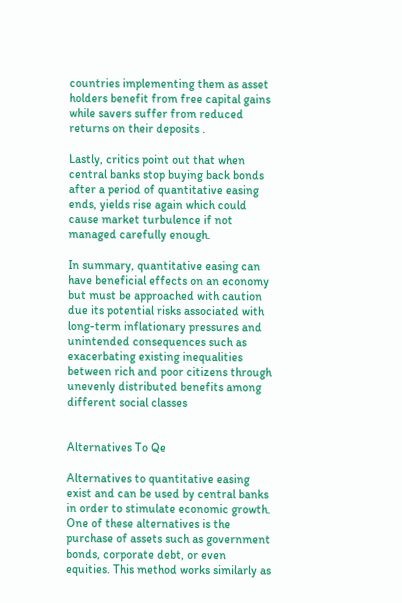countries implementing them as asset holders benefit from free capital gains while savers suffer from reduced returns on their deposits .

Lastly, critics point out that when central banks stop buying back bonds after a period of quantitative easing ends, yields rise again which could cause market turbulence if not managed carefully enough.

In summary, quantitative easing can have beneficial effects on an economy but must be approached with caution due its potential risks associated with long-term inflationary pressures and unintended consequences such as exacerbating existing inequalities between rich and poor citizens through unevenly distributed benefits among different social classes


Alternatives To Qe

Alternatives to quantitative easing exist and can be used by central banks in order to stimulate economic growth. One of these alternatives is the purchase of assets such as government bonds, corporate debt, or even equities. This method works similarly as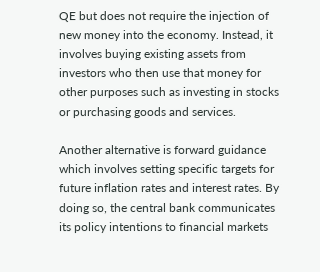QE but does not require the injection of new money into the economy. Instead, it involves buying existing assets from investors who then use that money for other purposes such as investing in stocks or purchasing goods and services.

Another alternative is forward guidance which involves setting specific targets for future inflation rates and interest rates. By doing so, the central bank communicates its policy intentions to financial markets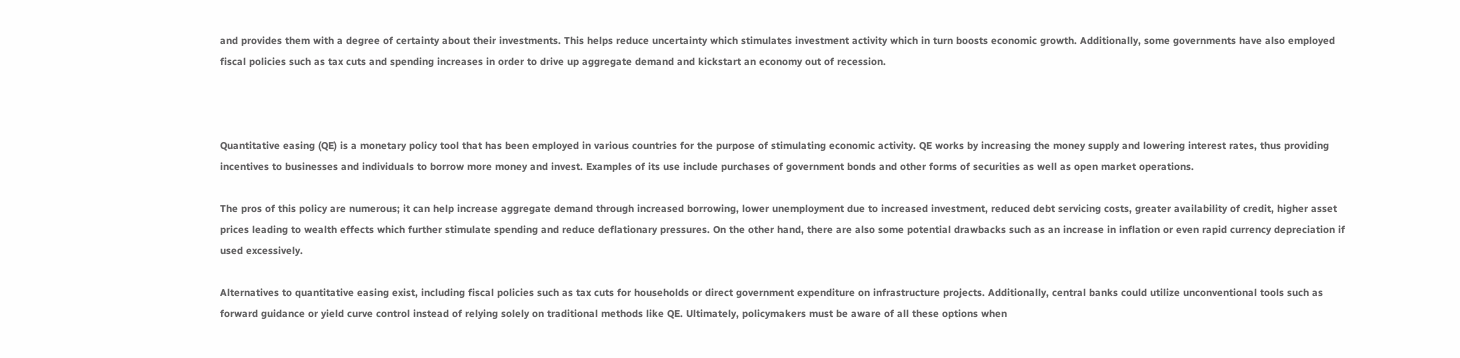and provides them with a degree of certainty about their investments. This helps reduce uncertainty which stimulates investment activity which in turn boosts economic growth. Additionally, some governments have also employed fiscal policies such as tax cuts and spending increases in order to drive up aggregate demand and kickstart an economy out of recession.



Quantitative easing (QE) is a monetary policy tool that has been employed in various countries for the purpose of stimulating economic activity. QE works by increasing the money supply and lowering interest rates, thus providing incentives to businesses and individuals to borrow more money and invest. Examples of its use include purchases of government bonds and other forms of securities as well as open market operations.

The pros of this policy are numerous; it can help increase aggregate demand through increased borrowing, lower unemployment due to increased investment, reduced debt servicing costs, greater availability of credit, higher asset prices leading to wealth effects which further stimulate spending and reduce deflationary pressures. On the other hand, there are also some potential drawbacks such as an increase in inflation or even rapid currency depreciation if used excessively.

Alternatives to quantitative easing exist, including fiscal policies such as tax cuts for households or direct government expenditure on infrastructure projects. Additionally, central banks could utilize unconventional tools such as forward guidance or yield curve control instead of relying solely on traditional methods like QE. Ultimately, policymakers must be aware of all these options when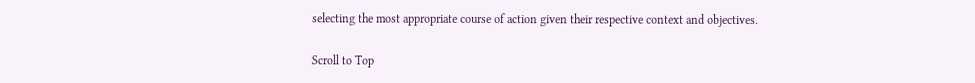selecting the most appropriate course of action given their respective context and objectives.

Scroll to Top